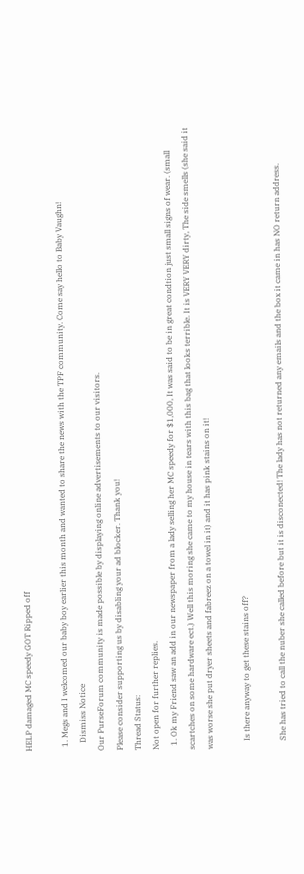HELP damaged MC speedy GOT Ripped off

  1. Megs and I welcomed our baby boy earlier this month and wanted to share the news with the TPF community. Come say hello to Baby Vaughn!
    Dismiss Notice
Our PurseForum community is made possible by displaying online advertisements to our visitors.
Please consider supporting us by disabling your ad blocker. Thank you!
Thread Status:
Not open for further replies.
  1. Ok my Friend saw an add in our newspaper from a lady selling her MC speedy for $1,000, It was said to be in great condtion just small signs of wear. (small scartches on some hardware ect.) Well this moring she came to my house in tears with this bag that looks terrible. It is VERY VERY dirty, The side smells (she said it was worse she put dryer sheets and fabreez on a towel in it) and it has pink stains on it!

    Is there anyway to get these stains off?

    She has tried to call the nuber she called before but it is disconected! The lady has not returned any emails and the box it came in has NO return address.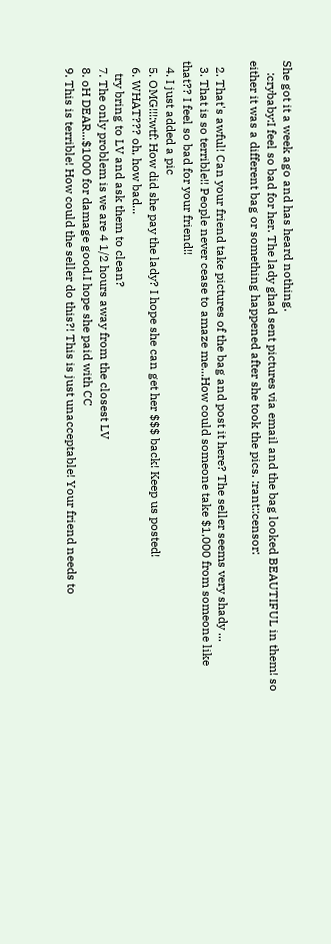She got it a week ago and has heard nothing.
    :crybaby:I feel so bad for her. The lady ghad sent pictures via email and the bag looked BEAUTIFUL in them! so either it was a different bag or something happened after she took the pics. :rant::censor:

  2. That's awful! Can your friend take pictures of the bag and post it here? The seller seems very shady ...
  3. That is so terrible!! People never cease to amaze me...How could someone take $1,000 from someone like that?? I feel so bad for your friend!!
  4. I just added a pic
  5. OMG!!!:wtf: How did she pay the lady? I hope she can get her $$$ back! Keep us posted!
  6. WHAT??? oh, how bad...
    try bring to LV and ask them to clean?
  7. The only problem is we are 4 1/2 hours away from the closest LV
  8. oH DEAR...$1000 for damage good.I hope she paid with CC
  9. This is terrible! How could the seller do this?! This is just unacceptable! Your friend needs to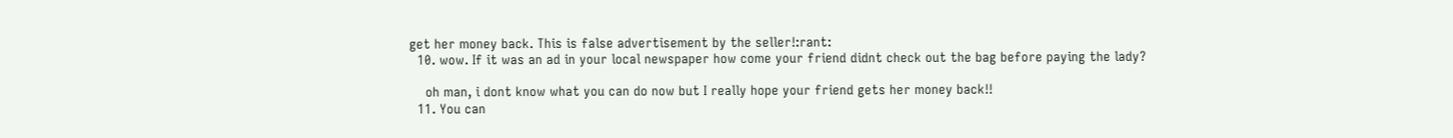get her money back. This is false advertisement by the seller!:rant:
  10. wow. If it was an ad in your local newspaper how come your friend didnt check out the bag before paying the lady?

    oh man, i dont know what you can do now but I really hope your friend gets her money back!!
  11. You can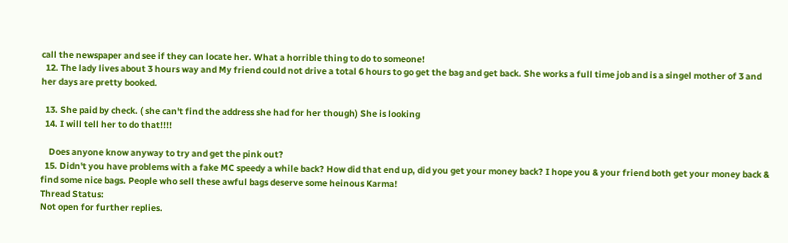call the newspaper and see if they can locate her. What a horrible thing to do to someone!
  12. The lady lives about 3 hours way and My friend could not drive a total 6 hours to go get the bag and get back. She works a full time job and is a singel mother of 3 and her days are pretty booked.

  13. She paid by check. ( she can't find the address she had for her though) She is looking
  14. I will tell her to do that!!!!

    Does anyone know anyway to try and get the pink out?
  15. Didn't you have problems with a fake MC speedy a while back? How did that end up, did you get your money back? I hope you & your friend both get your money back & find some nice bags. People who sell these awful bags deserve some heinous Karma!
Thread Status:
Not open for further replies.